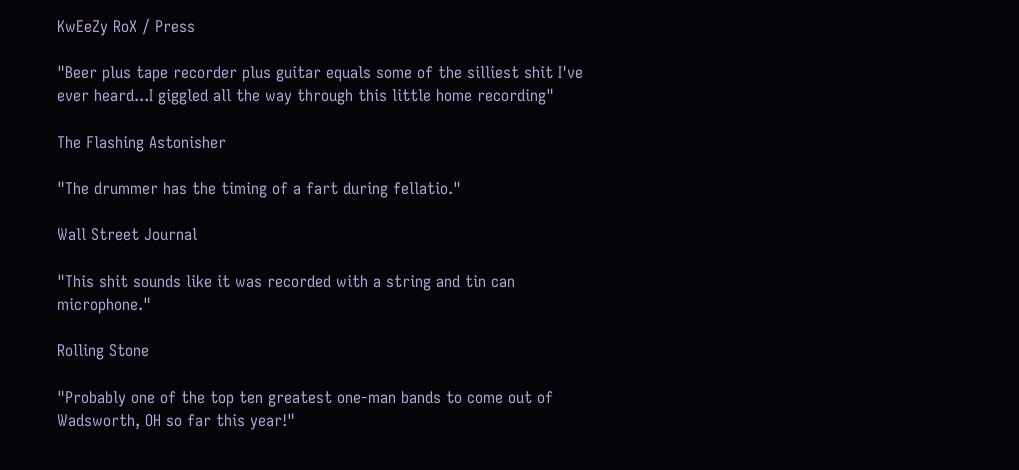KwEeZy RoX / Press

"Beer plus tape recorder plus guitar equals some of the silliest shit I've ever heard...I giggled all the way through this little home recording"

The Flashing Astonisher

"The drummer has the timing of a fart during fellatio."

Wall Street Journal

"This shit sounds like it was recorded with a string and tin can microphone."

Rolling Stone

"Probably one of the top ten greatest one-man bands to come out of Wadsworth, OH so far this year!"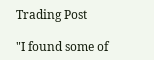Trading Post

"I found some of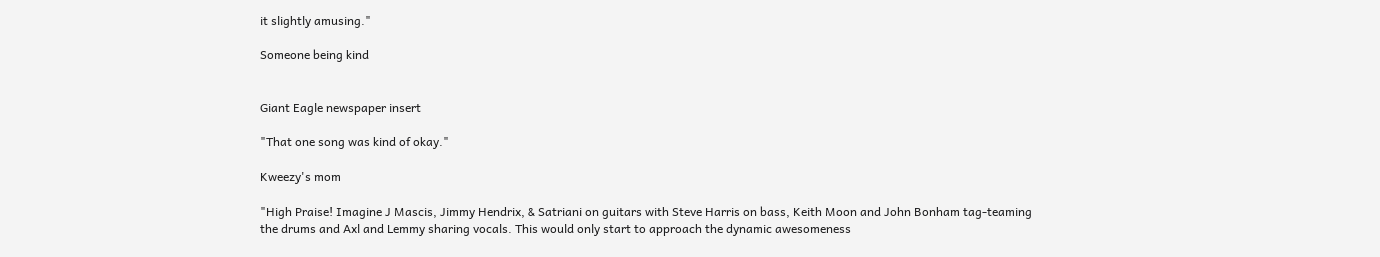it slightly amusing."

Someone being kind


Giant Eagle newspaper insert

"That one song was kind of okay."

Kweezy's mom

"High Praise! Imagine J Mascis, Jimmy Hendrix, & Satriani on guitars with Steve Harris on bass, Keith Moon and John Bonham tag-teaming the drums and Axl and Lemmy sharing vocals. This would only start to approach the dynamic awesomeness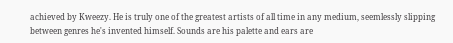achieved by Kweezy. He is truly one of the greatest artists of all time in any medium, seemlessly slipping between genres he's invented himself. Sounds are his palette and ears are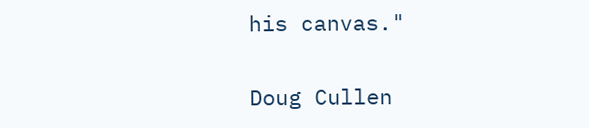his canvas."

Doug Cullen